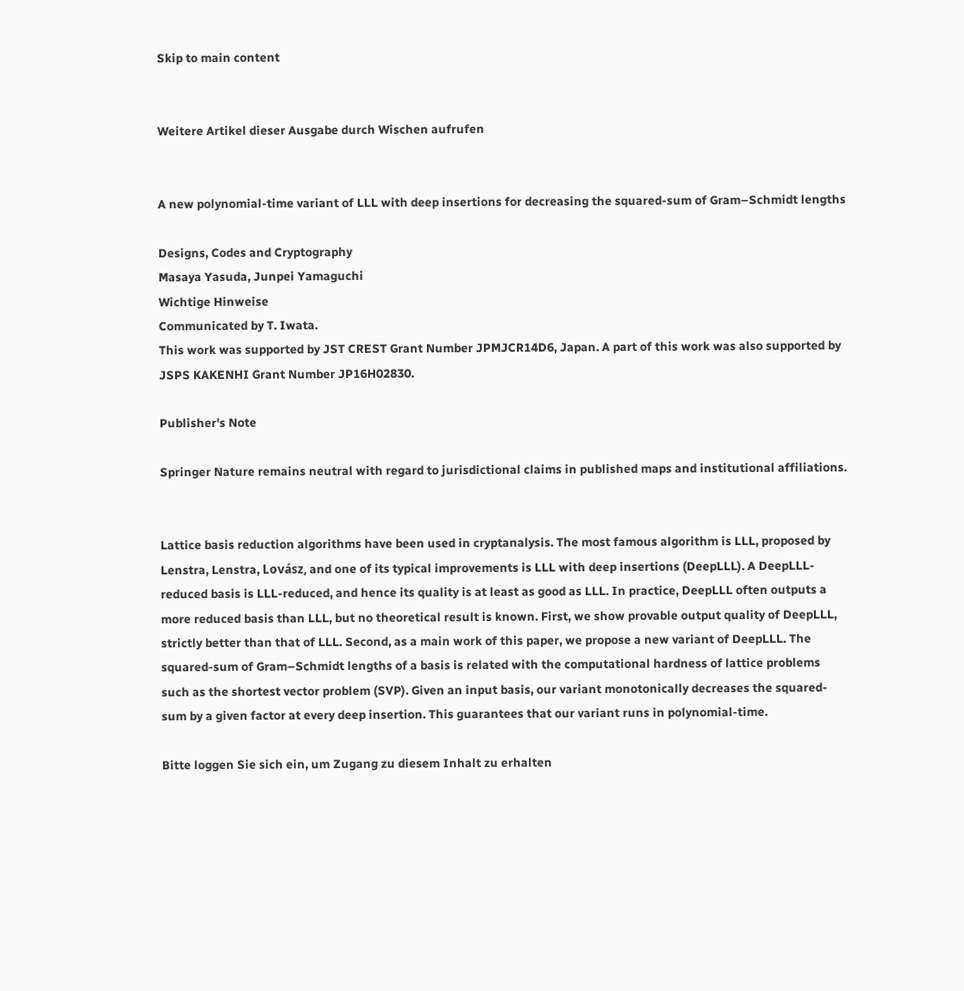Skip to main content


Weitere Artikel dieser Ausgabe durch Wischen aufrufen


A new polynomial-time variant of LLL with deep insertions for decreasing the squared-sum of Gram–Schmidt lengths

Designs, Codes and Cryptography
Masaya Yasuda, Junpei Yamaguchi
Wichtige Hinweise
Communicated by T. Iwata.
This work was supported by JST CREST Grant Number JPMJCR14D6, Japan. A part of this work was also supported by JSPS KAKENHI Grant Number JP16H02830.

Publisher's Note

Springer Nature remains neutral with regard to jurisdictional claims in published maps and institutional affiliations.


Lattice basis reduction algorithms have been used in cryptanalysis. The most famous algorithm is LLL, proposed by Lenstra, Lenstra, Lovász, and one of its typical improvements is LLL with deep insertions (DeepLLL). A DeepLLL-reduced basis is LLL-reduced, and hence its quality is at least as good as LLL. In practice, DeepLLL often outputs a more reduced basis than LLL, but no theoretical result is known. First, we show provable output quality of DeepLLL, strictly better than that of LLL. Second, as a main work of this paper, we propose a new variant of DeepLLL. The squared-sum of Gram–Schmidt lengths of a basis is related with the computational hardness of lattice problems such as the shortest vector problem (SVP). Given an input basis, our variant monotonically decreases the squared-sum by a given factor at every deep insertion. This guarantees that our variant runs in polynomial-time.

Bitte loggen Sie sich ein, um Zugang zu diesem Inhalt zu erhalten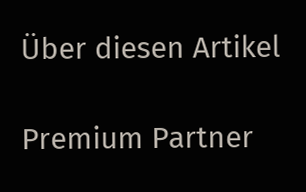Über diesen Artikel

Premium Partner